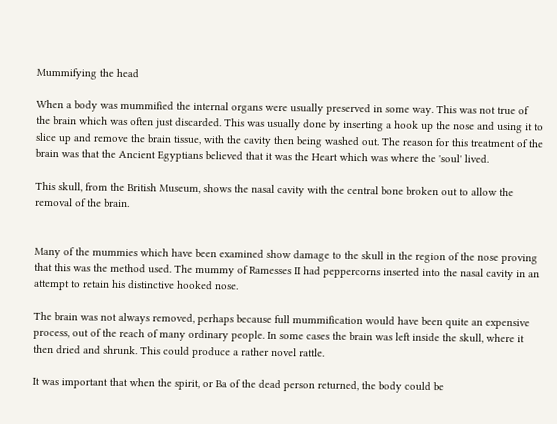Mummifying the head

When a body was mummified the internal organs were usually preserved in some way. This was not true of the brain which was often just discarded. This was usually done by inserting a hook up the nose and using it to slice up and remove the brain tissue, with the cavity then being washed out. The reason for this treatment of the brain was that the Ancient Egyptians believed that it was the Heart which was where the 'soul' lived.

This skull, from the British Museum, shows the nasal cavity with the central bone broken out to allow the removal of the brain.


Many of the mummies which have been examined show damage to the skull in the region of the nose proving that this was the method used. The mummy of Ramesses II had peppercorns inserted into the nasal cavity in an attempt to retain his distinctive hooked nose.

The brain was not always removed, perhaps because full mummification would have been quite an expensive process, out of the reach of many ordinary people. In some cases the brain was left inside the skull, where it then dried and shrunk. This could produce a rather novel rattle.

It was important that when the spirit, or Ba of the dead person returned, the body could be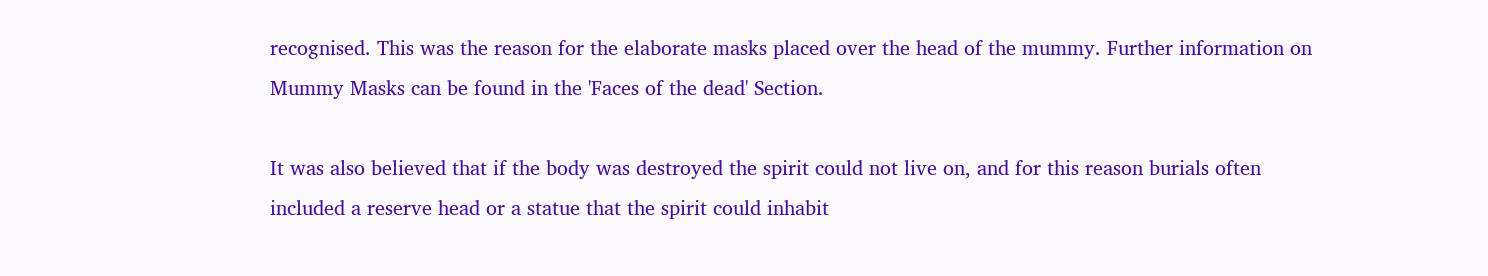recognised. This was the reason for the elaborate masks placed over the head of the mummy. Further information on Mummy Masks can be found in the 'Faces of the dead' Section.

It was also believed that if the body was destroyed the spirit could not live on, and for this reason burials often included a reserve head or a statue that the spirit could inhabit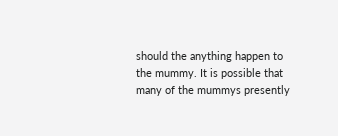should the anything happen to the mummy. It is possible that many of the mummys presently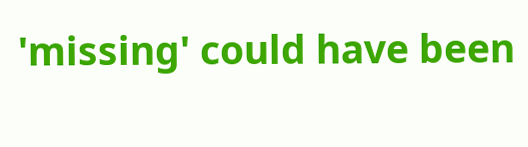'missing' could have been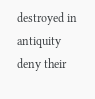destroyed in antiquity deny their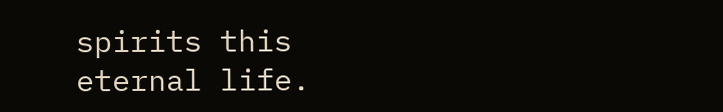spirits this eternal life.